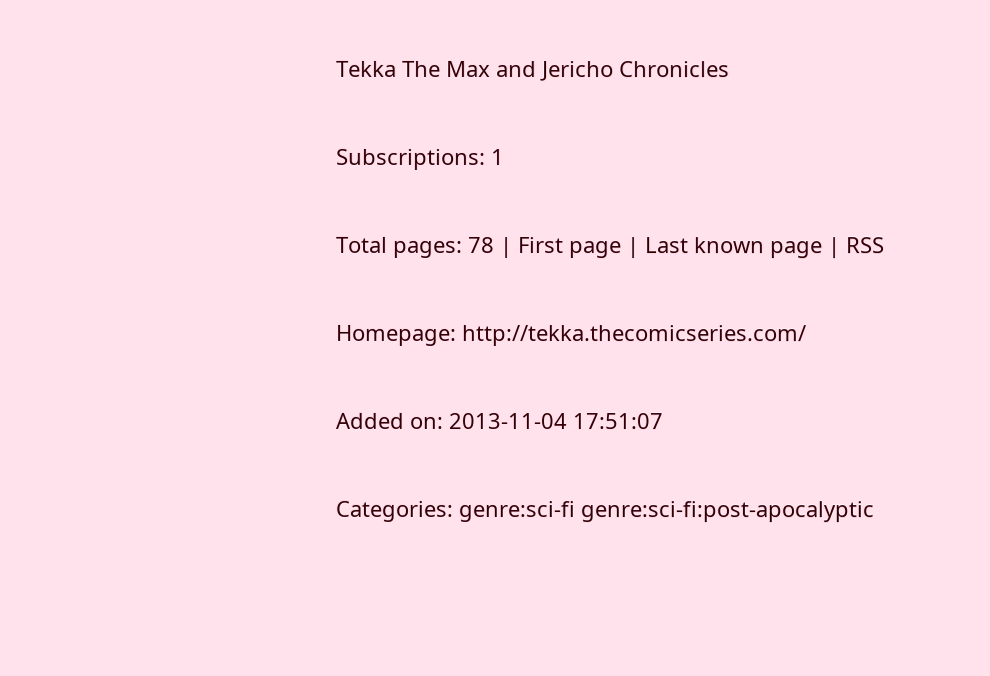Tekka The Max and Jericho Chronicles

Subscriptions: 1

Total pages: 78 | First page | Last known page | RSS

Homepage: http://tekka.thecomicseries.com/

Added on: 2013-11-04 17:51:07

Categories: genre:sci-fi genre:sci-fi:post-apocalyptic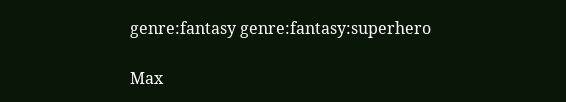genre:fantasy genre:fantasy:superhero

Max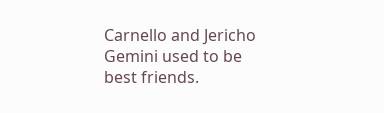Carnello and Jericho Gemini used to be best friends.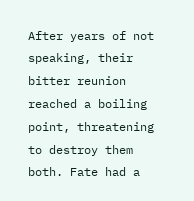After years of not speaking, their bitter reunion reached a boiling point, threatening to destroy them both. Fate had a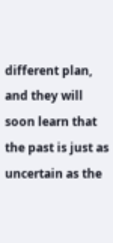different plan, and they will soon learn that the past is just as uncertain as the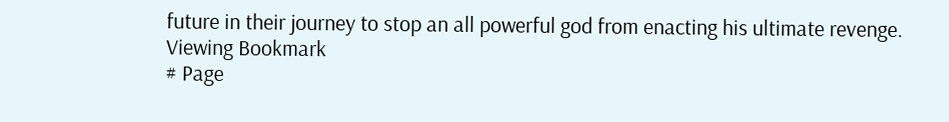future in their journey to stop an all powerful god from enacting his ultimate revenge.
Viewing Bookmark
# Page